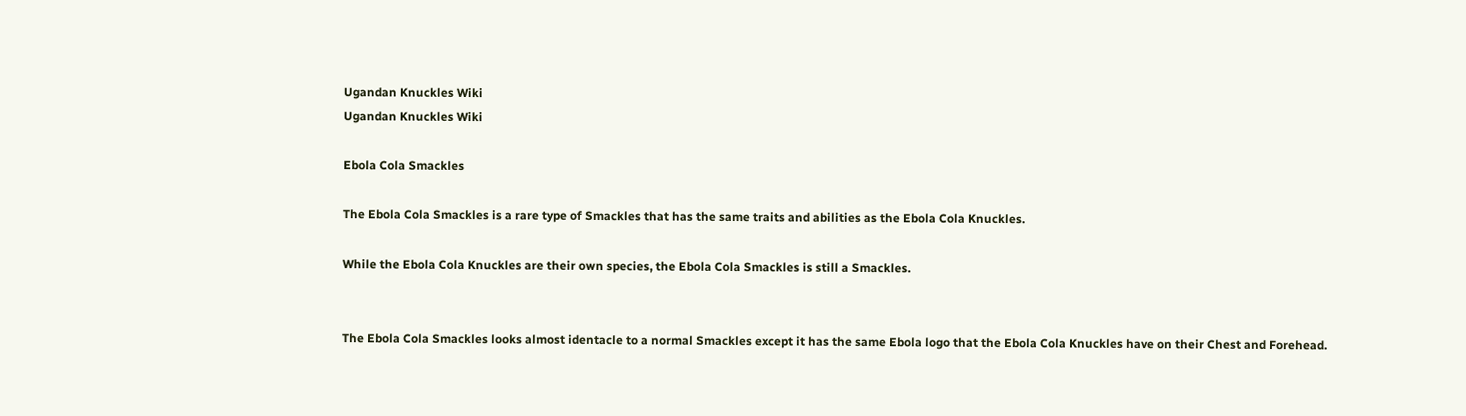Ugandan Knuckles Wiki
Ugandan Knuckles Wiki

Ebola Cola Smackles

The Ebola Cola Smackles is a rare type of Smackles that has the same traits and abilities as the Ebola Cola Knuckles.

While the Ebola Cola Knuckles are their own species, the Ebola Cola Smackles is still a Smackles.


The Ebola Cola Smackles looks almost identacle to a normal Smackles except it has the same Ebola logo that the Ebola Cola Knuckles have on their Chest and Forehead.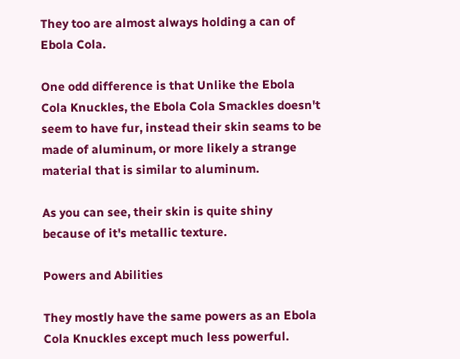They too are almost always holding a can of Ebola Cola.

One odd difference is that Unlike the Ebola Cola Knuckles, the Ebola Cola Smackles doesn't seem to have fur, instead their skin seams to be made of aluminum, or more likely a strange material that is similar to aluminum.

As you can see, their skin is quite shiny because of it's metallic texture.

Powers and Abilities

They mostly have the same powers as an Ebola Cola Knuckles except much less powerful.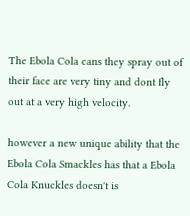The Ebola Cola cans they spray out of their face are very tiny and dont fly out at a very high velocity.

however a new unique ability that the Ebola Cola Smackles has that a Ebola Cola Knuckles doesn't is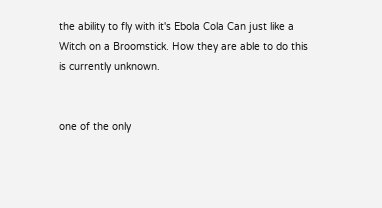the ability to fly with it's Ebola Cola Can just like a Witch on a Broomstick. How they are able to do this is currently unknown.


one of the only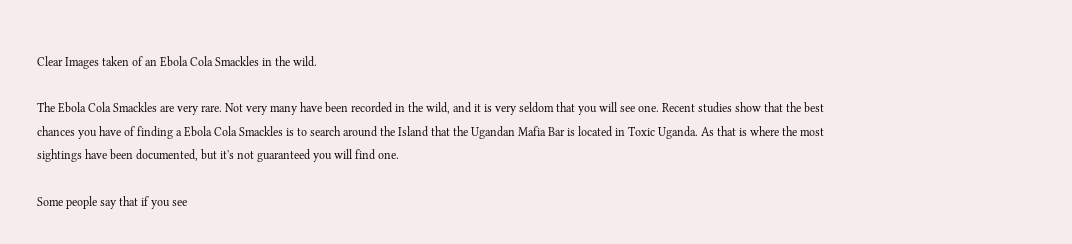Clear Images taken of an Ebola Cola Smackles in the wild.

The Ebola Cola Smackles are very rare. Not very many have been recorded in the wild, and it is very seldom that you will see one. Recent studies show that the best chances you have of finding a Ebola Cola Smackles is to search around the Island that the Ugandan Mafia Bar is located in Toxic Uganda. As that is where the most sightings have been documented, but it's not guaranteed you will find one.

Some people say that if you see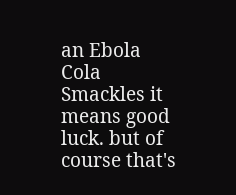an Ebola Cola Smackles it means good luck. but of course that's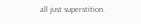all just superstition.